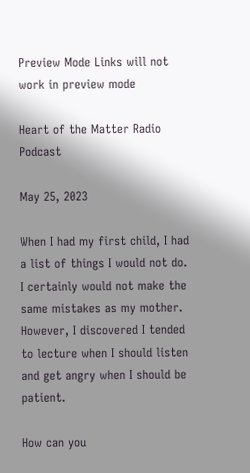Preview Mode Links will not work in preview mode

Heart of the Matter Radio Podcast

May 25, 2023

When I had my first child, I had a list of things I would not do. I certainly would not make the same mistakes as my mother. However, I discovered I tended to lecture when I should listen and get angry when I should be patient.

How can you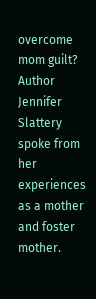overcome mom guilt? Author Jennifer Slattery spoke from her experiences as a mother and foster mother.